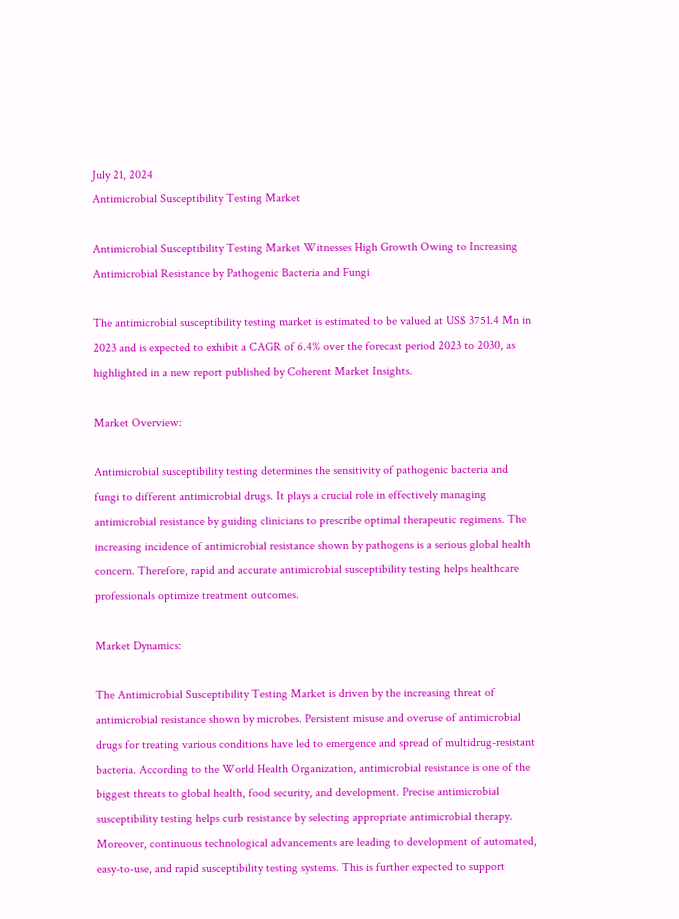July 21, 2024
Antimicrobial Susceptibility Testing Market

Antimicrobial Susceptibility Testing Market Witnesses High Growth Owing to Increasing Antimicrobial Resistance by Pathogenic Bacteria and Fungi

The antimicrobial susceptibility testing market is estimated to be valued at US$ 3751.4 Mn in 2023 and is expected to exhibit a CAGR of 6.4% over the forecast period 2023 to 2030, as highlighted in a new report published by Coherent Market Insights.

Market Overview:

Antimicrobial susceptibility testing determines the sensitivity of pathogenic bacteria and fungi to different antimicrobial drugs. It plays a crucial role in effectively managing antimicrobial resistance by guiding clinicians to prescribe optimal therapeutic regimens. The increasing incidence of antimicrobial resistance shown by pathogens is a serious global health concern. Therefore, rapid and accurate antimicrobial susceptibility testing helps healthcare professionals optimize treatment outcomes.

Market Dynamics:

The Antimicrobial Susceptibility Testing Market is driven by the increasing threat of antimicrobial resistance shown by microbes. Persistent misuse and overuse of antimicrobial drugs for treating various conditions have led to emergence and spread of multidrug-resistant bacteria. According to the World Health Organization, antimicrobial resistance is one of the biggest threats to global health, food security, and development. Precise antimicrobial susceptibility testing helps curb resistance by selecting appropriate antimicrobial therapy. Moreover, continuous technological advancements are leading to development of automated, easy-to-use, and rapid susceptibility testing systems. This is further expected to support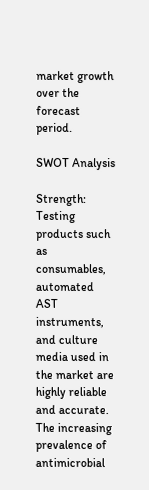market growth over the forecast period.

SWOT Analysis

Strength: Testing products such as consumables, automated AST instruments, and culture media used in the market are highly reliable and accurate. The increasing prevalence of antimicrobial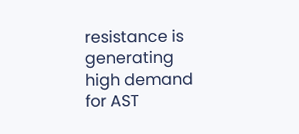resistance is generating high demand for AST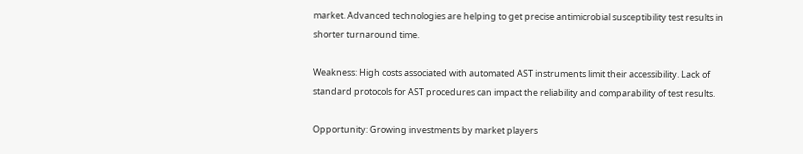market. Advanced technologies are helping to get precise antimicrobial susceptibility test results in shorter turnaround time.

Weakness: High costs associated with automated AST instruments limit their accessibility. Lack of standard protocols for AST procedures can impact the reliability and comparability of test results.

Opportunity: Growing investments by market players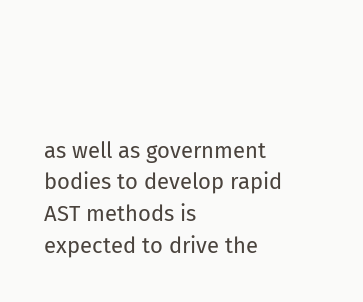as well as government bodies to develop rapid AST methods is expected to drive the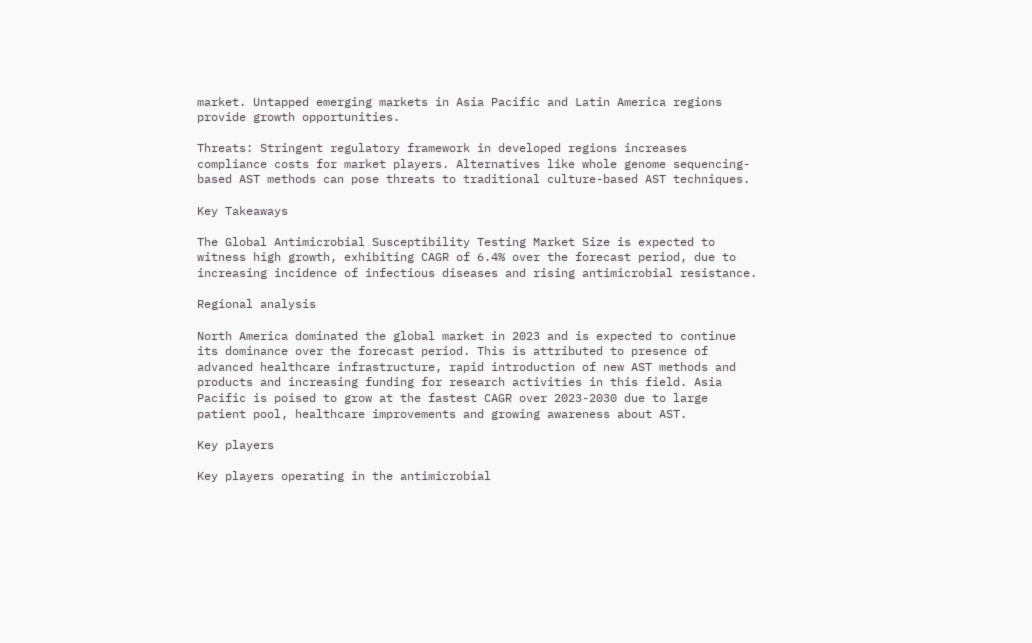market. Untapped emerging markets in Asia Pacific and Latin America regions provide growth opportunities.

Threats: Stringent regulatory framework in developed regions increases compliance costs for market players. Alternatives like whole genome sequencing-based AST methods can pose threats to traditional culture-based AST techniques.

Key Takeaways

The Global Antimicrobial Susceptibility Testing Market Size is expected to witness high growth, exhibiting CAGR of 6.4% over the forecast period, due to increasing incidence of infectious diseases and rising antimicrobial resistance.

Regional analysis

North America dominated the global market in 2023 and is expected to continue its dominance over the forecast period. This is attributed to presence of advanced healthcare infrastructure, rapid introduction of new AST methods and products and increasing funding for research activities in this field. Asia Pacific is poised to grow at the fastest CAGR over 2023-2030 due to large patient pool, healthcare improvements and growing awareness about AST.

Key players

Key players operating in the antimicrobial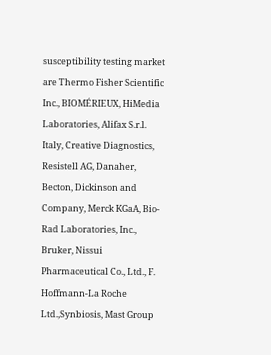susceptibility testing market are Thermo Fisher Scientific Inc., BIOMÉRIEUX, HiMedia Laboratories, Alifax S.r.l. Italy, Creative Diagnostics, Resistell AG, Danaher, Becton, Dickinson and Company, Merck KGaA, Bio-Rad Laboratories, Inc., Bruker, Nissui Pharmaceutical Co., Ltd., F. Hoffmann-La Roche Ltd.,Synbiosis, Mast Group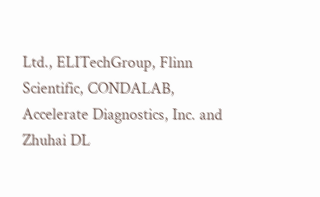Ltd., ELITechGroup, Flinn Scientific, CONDALAB, Accelerate Diagnostics, Inc. and Zhuhai DL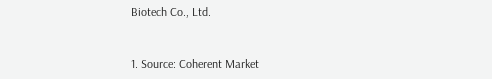Biotech Co., Ltd.


1. Source: Coherent Market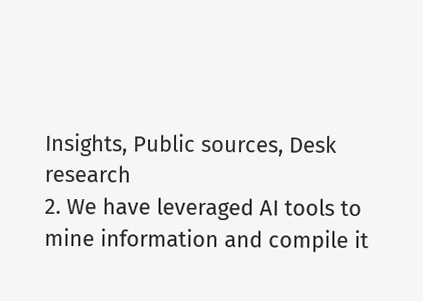Insights, Public sources, Desk research
2. We have leveraged AI tools to mine information and compile it